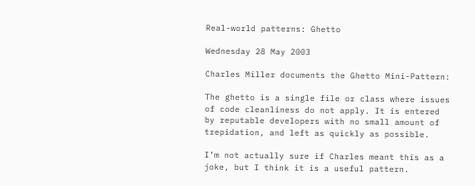Real-world patterns: Ghetto

Wednesday 28 May 2003

Charles Miller documents the Ghetto Mini-Pattern:

The ghetto is a single file or class where issues of code cleanliness do not apply. It is entered by reputable developers with no small amount of trepidation, and left as quickly as possible.

I’m not actually sure if Charles meant this as a joke, but I think it is a useful pattern.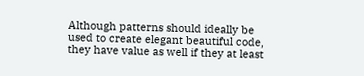Although patterns should ideally be used to create elegant beautiful code, they have value as well if they at least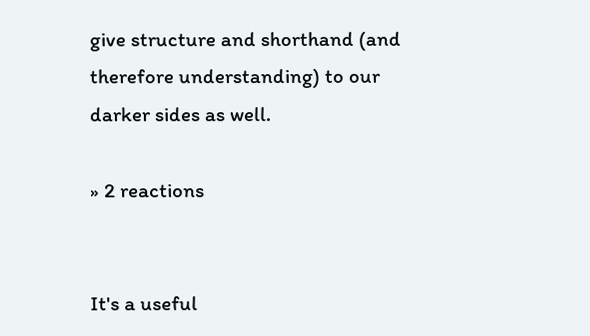give structure and shorthand (and therefore understanding) to our darker sides as well.

» 2 reactions


It's a useful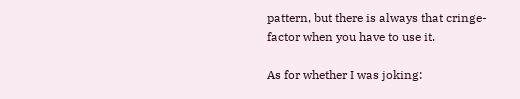pattern, but there is always that cringe-factor when you have to use it.

As for whether I was joking: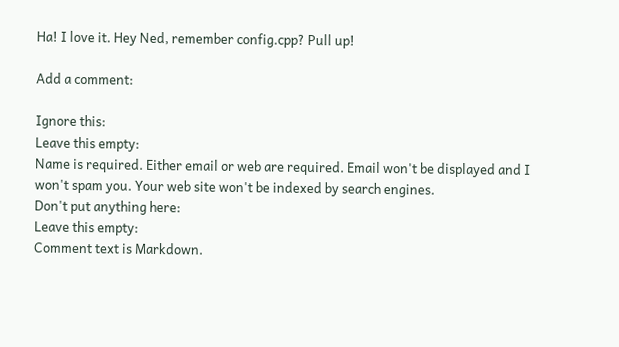Ha! I love it. Hey Ned, remember config.cpp? Pull up!

Add a comment:

Ignore this:
Leave this empty:
Name is required. Either email or web are required. Email won't be displayed and I won't spam you. Your web site won't be indexed by search engines.
Don't put anything here:
Leave this empty:
Comment text is Markdown.